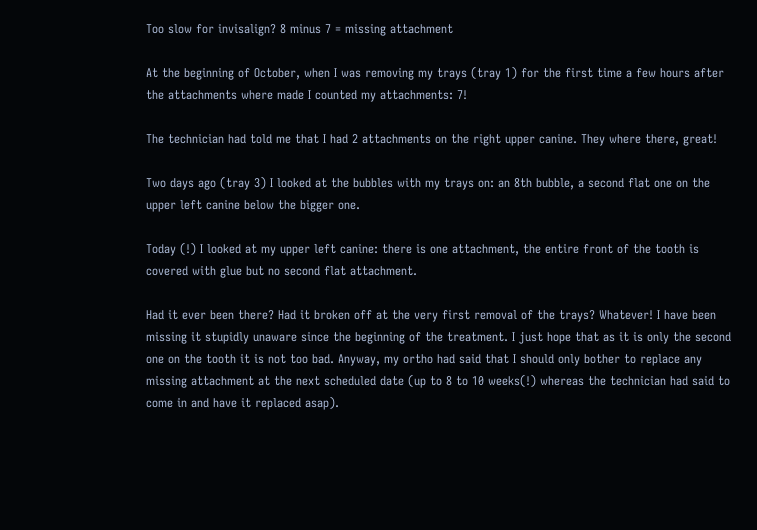Too slow for invisalign? 8 minus 7 = missing attachment

At the beginning of October, when I was removing my trays (tray 1) for the first time a few hours after the attachments where made I counted my attachments: 7!

The technician had told me that I had 2 attachments on the right upper canine. They where there, great!

Two days ago (tray 3) I looked at the bubbles with my trays on: an 8th bubble, a second flat one on the upper left canine below the bigger one.

Today (!) I looked at my upper left canine: there is one attachment, the entire front of the tooth is covered with glue but no second flat attachment.

Had it ever been there? Had it broken off at the very first removal of the trays? Whatever! I have been missing it stupidly unaware since the beginning of the treatment. I just hope that as it is only the second one on the tooth it is not too bad. Anyway, my ortho had said that I should only bother to replace any missing attachment at the next scheduled date (up to 8 to 10 weeks(!) whereas the technician had said to come in and have it replaced asap).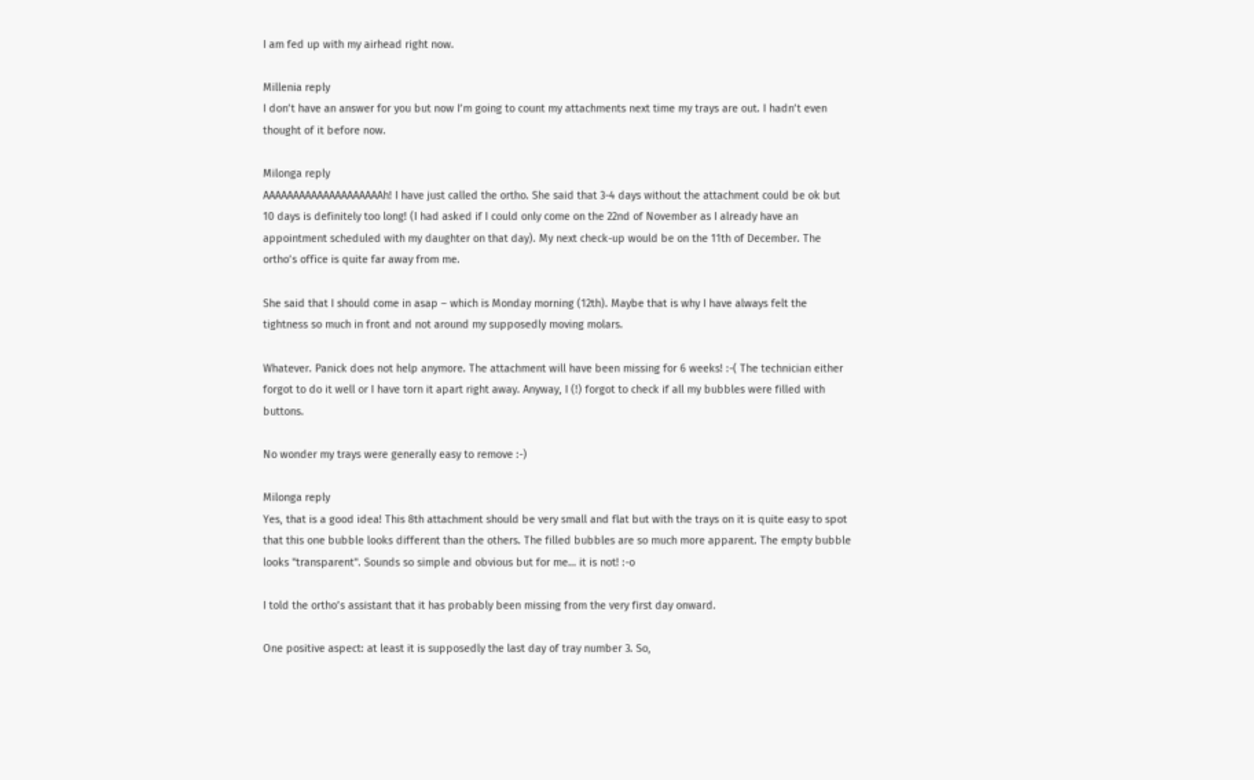I am fed up with my airhead right now.

Millenia reply
I don’t have an answer for you but now I’m going to count my attachments next time my trays are out. I hadn’t even thought of it before now.

Milonga reply
AAAAAAAAAAAAAAAAAAAAh! I have just called the ortho. She said that 3-4 days without the attachment could be ok but 10 days is definitely too long! (I had asked if I could only come on the 22nd of November as I already have an appointment scheduled with my daughter on that day). My next check-up would be on the 11th of December. The ortho’s office is quite far away from me.

She said that I should come in asap – which is Monday morning (12th). Maybe that is why I have always felt the tightness so much in front and not around my supposedly moving molars.

Whatever. Panick does not help anymore. The attachment will have been missing for 6 weeks! :-( The technician either forgot to do it well or I have torn it apart right away. Anyway, I (!) forgot to check if all my bubbles were filled with buttons.

No wonder my trays were generally easy to remove :-)

Milonga reply
Yes, that is a good idea! This 8th attachment should be very small and flat but with the trays on it is quite easy to spot that this one bubble looks different than the others. The filled bubbles are so much more apparent. The empty bubble looks "transparent". Sounds so simple and obvious but for me… it is not! :-o

I told the ortho’s assistant that it has probably been missing from the very first day onward.

One positive aspect: at least it is supposedly the last day of tray number 3. So,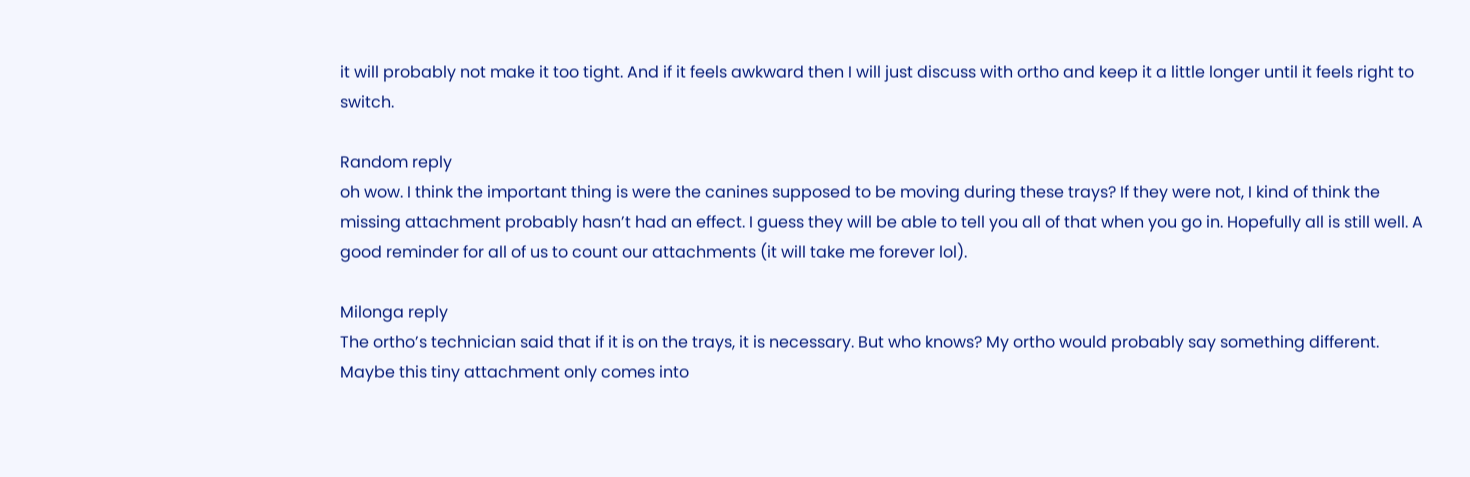it will probably not make it too tight. And if it feels awkward then I will just discuss with ortho and keep it a little longer until it feels right to switch.

Random reply
oh wow. I think the important thing is were the canines supposed to be moving during these trays? If they were not, I kind of think the missing attachment probably hasn’t had an effect. I guess they will be able to tell you all of that when you go in. Hopefully all is still well. A good reminder for all of us to count our attachments (it will take me forever lol).

Milonga reply
The ortho’s technician said that if it is on the trays, it is necessary. But who knows? My ortho would probably say something different. Maybe this tiny attachment only comes into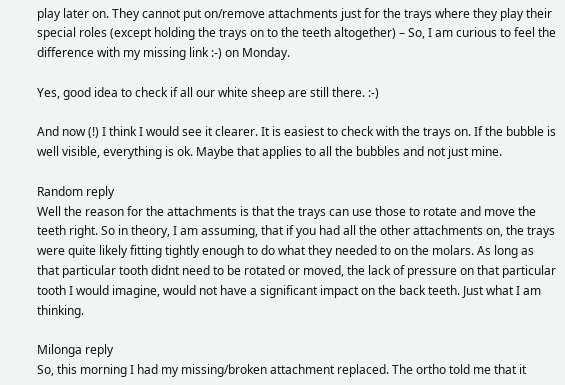play later on. They cannot put on/remove attachments just for the trays where they play their special roles (except holding the trays on to the teeth altogether) – So, I am curious to feel the difference with my missing link :-) on Monday.

Yes, good idea to check if all our white sheep are still there. :-)

And now (!) I think I would see it clearer. It is easiest to check with the trays on. If the bubble is well visible, everything is ok. Maybe that applies to all the bubbles and not just mine.

Random reply
Well the reason for the attachments is that the trays can use those to rotate and move the teeth right. So in theory, I am assuming, that if you had all the other attachments on, the trays were quite likely fitting tightly enough to do what they needed to on the molars. As long as that particular tooth didnt need to be rotated or moved, the lack of pressure on that particular tooth I would imagine, would not have a significant impact on the back teeth. Just what I am thinking.

Milonga reply
So, this morning I had my missing/broken attachment replaced. The ortho told me that it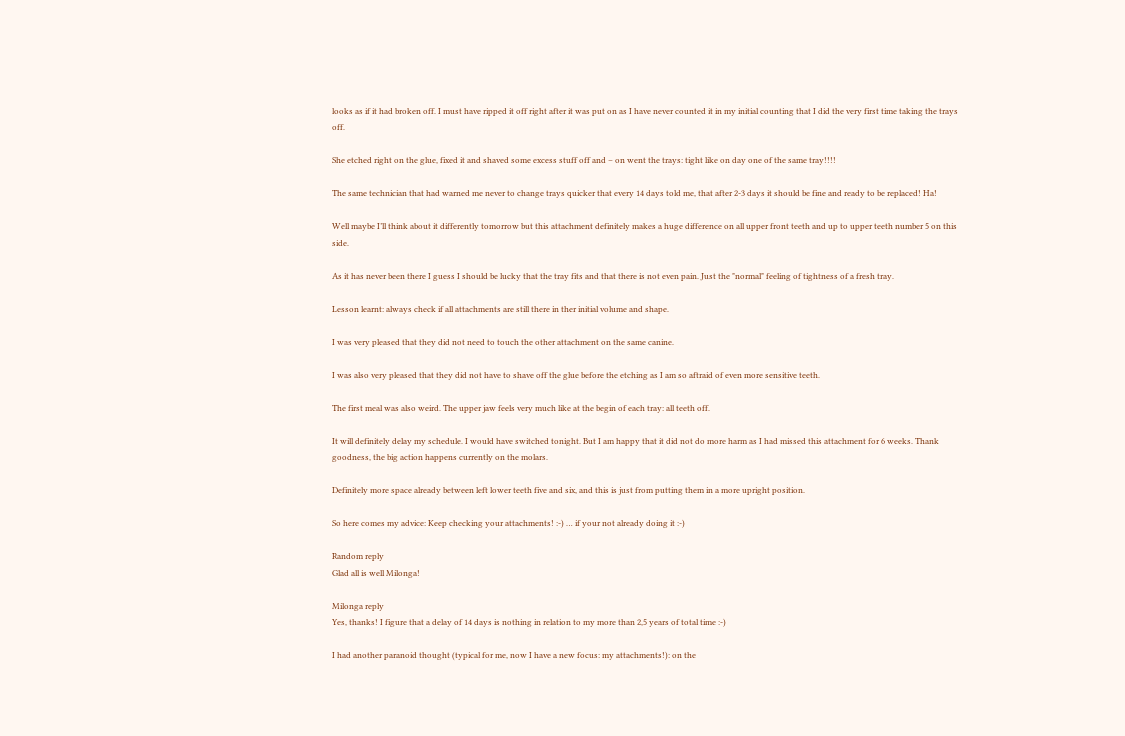looks as if it had broken off. I must have ripped it off right after it was put on as I have never counted it in my initial counting that I did the very first time taking the trays off.

She etched right on the glue, fixed it and shaved some excess stuff off and – on went the trays: tight like on day one of the same tray!!!!

The same technician that had warned me never to change trays quicker that every 14 days told me, that after 2-3 days it should be fine and ready to be replaced! Ha!

Well maybe I’ll think about it differently tomorrow but this attachment definitely makes a huge difference on all upper front teeth and up to upper teeth number 5 on this side.

As it has never been there I guess I should be lucky that the tray fits and that there is not even pain. Just the "normal" feeling of tightness of a fresh tray.

Lesson learnt: always check if all attachments are still there in ther initial volume and shape.

I was very pleased that they did not need to touch the other attachment on the same canine.

I was also very pleased that they did not have to shave off the glue before the etching as I am so aftraid of even more sensitive teeth.

The first meal was also weird. The upper jaw feels very much like at the begin of each tray: all teeth off.

It will definitely delay my schedule. I would have switched tonight. But I am happy that it did not do more harm as I had missed this attachment for 6 weeks. Thank goodness, the big action happens currently on the molars.

Definitely more space already between left lower teeth five and six, and this is just from putting them in a more upright position.

So here comes my advice: Keep checking your attachments! :-) … if your not already doing it :-)

Random reply
Glad all is well Milonga!

Milonga reply
Yes, thanks! I figure that a delay of 14 days is nothing in relation to my more than 2,5 years of total time :-)

I had another paranoid thought (typical for me, now I have a new focus: my attachments!): on the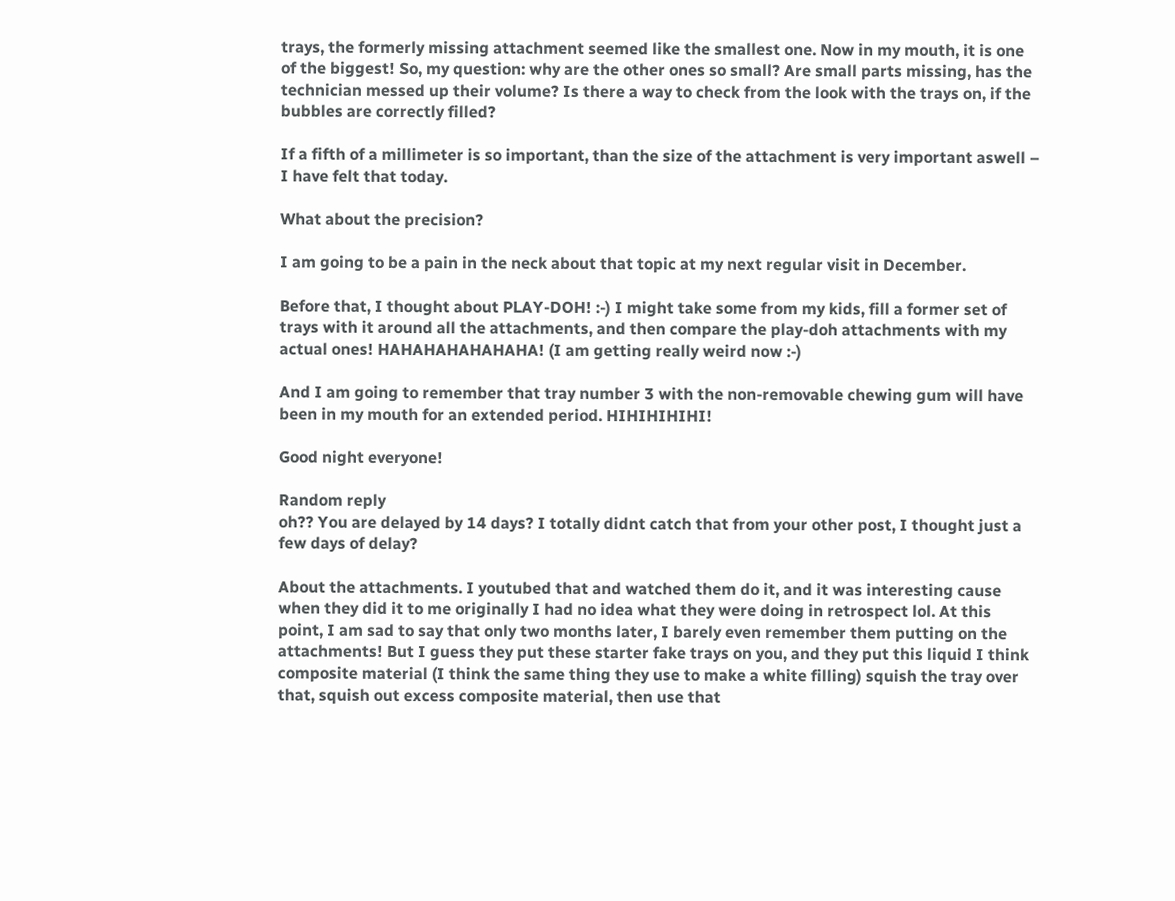trays, the formerly missing attachment seemed like the smallest one. Now in my mouth, it is one of the biggest! So, my question: why are the other ones so small? Are small parts missing, has the technician messed up their volume? Is there a way to check from the look with the trays on, if the bubbles are correctly filled?

If a fifth of a millimeter is so important, than the size of the attachment is very important aswell – I have felt that today.

What about the precision?

I am going to be a pain in the neck about that topic at my next regular visit in December.

Before that, I thought about PLAY-DOH! :-) I might take some from my kids, fill a former set of trays with it around all the attachments, and then compare the play-doh attachments with my actual ones! HAHAHAHAHAHAHA! (I am getting really weird now :-)

And I am going to remember that tray number 3 with the non-removable chewing gum will have been in my mouth for an extended period. HIHIHIHIHI!

Good night everyone!

Random reply
oh?? You are delayed by 14 days? I totally didnt catch that from your other post, I thought just a few days of delay?

About the attachments. I youtubed that and watched them do it, and it was interesting cause when they did it to me originally I had no idea what they were doing in retrospect lol. At this point, I am sad to say that only two months later, I barely even remember them putting on the attachments! But I guess they put these starter fake trays on you, and they put this liquid I think composite material (I think the same thing they use to make a white filling) squish the tray over that, squish out excess composite material, then use that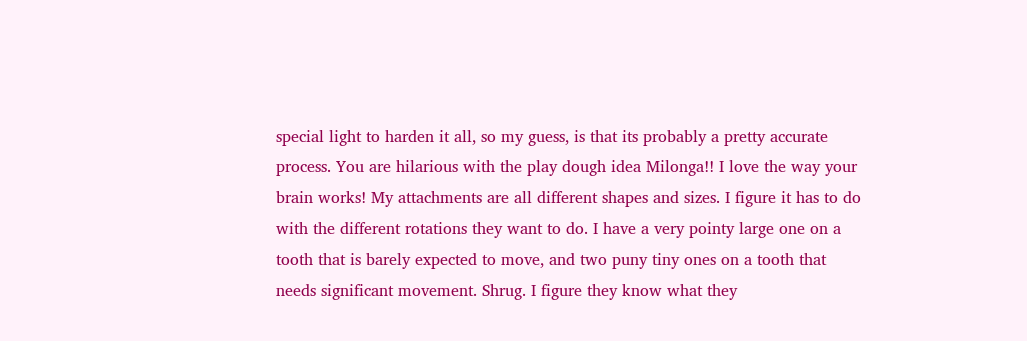special light to harden it all, so my guess, is that its probably a pretty accurate process. You are hilarious with the play dough idea Milonga!! I love the way your brain works! My attachments are all different shapes and sizes. I figure it has to do with the different rotations they want to do. I have a very pointy large one on a tooth that is barely expected to move, and two puny tiny ones on a tooth that needs significant movement. Shrug. I figure they know what they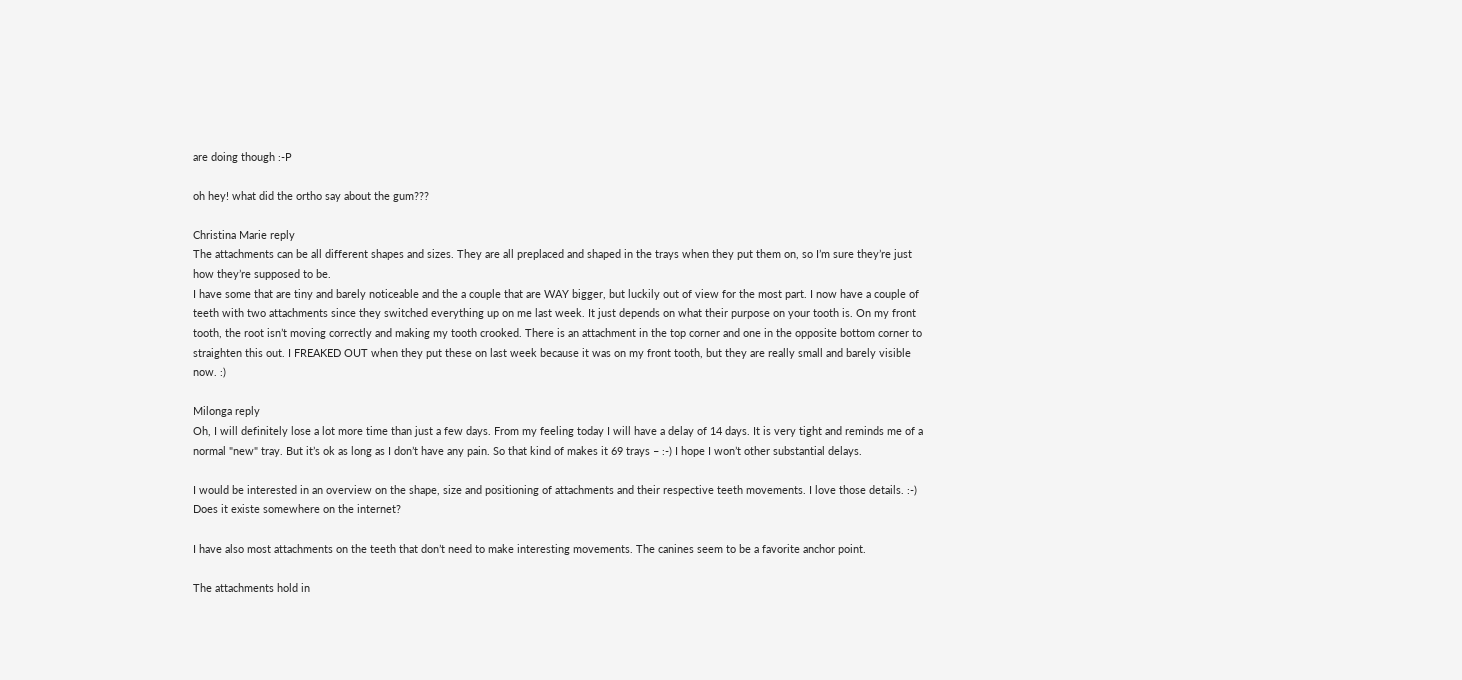are doing though :-P

oh hey! what did the ortho say about the gum???

Christina Marie reply
The attachments can be all different shapes and sizes. They are all preplaced and shaped in the trays when they put them on, so I’m sure they’re just how they’re supposed to be.
I have some that are tiny and barely noticeable and the a couple that are WAY bigger, but luckily out of view for the most part. I now have a couple of teeth with two attachments since they switched everything up on me last week. It just depends on what their purpose on your tooth is. On my front tooth, the root isn’t moving correctly and making my tooth crooked. There is an attachment in the top corner and one in the opposite bottom corner to straighten this out. I FREAKED OUT when they put these on last week because it was on my front tooth, but they are really small and barely visible now. :)

Milonga reply
Oh, I will definitely lose a lot more time than just a few days. From my feeling today I will have a delay of 14 days. It is very tight and reminds me of a normal "new" tray. But it’s ok as long as I don’t have any pain. So that kind of makes it 69 trays – :-) I hope I won’t other substantial delays.

I would be interested in an overview on the shape, size and positioning of attachments and their respective teeth movements. I love those details. :-) Does it existe somewhere on the internet?

I have also most attachments on the teeth that don’t need to make interesting movements. The canines seem to be a favorite anchor point.

The attachments hold in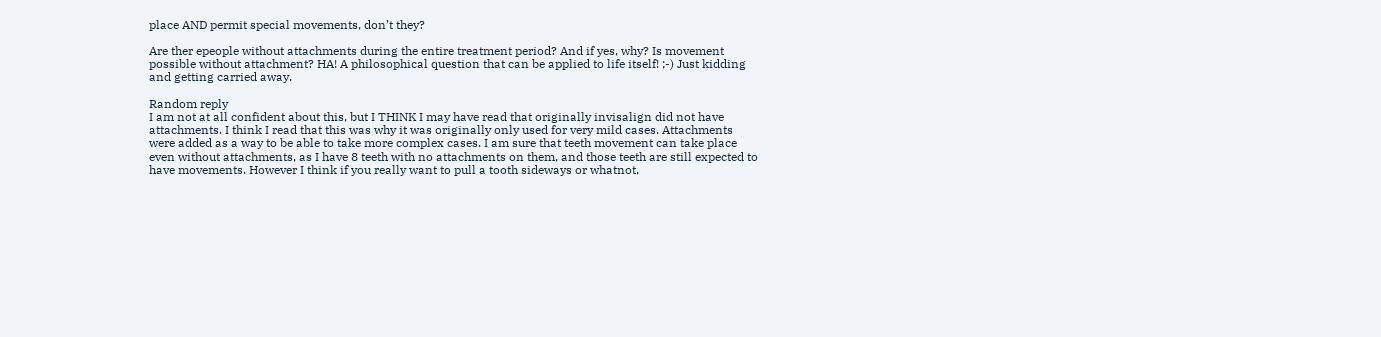place AND permit special movements, don’t they?

Are ther epeople without attachments during the entire treatment period? And if yes, why? Is movement possible without attachment? HA! A philosophical question that can be applied to life itself! ;-) Just kidding and getting carried away.

Random reply
I am not at all confident about this, but I THINK I may have read that originally invisalign did not have attachments. I think I read that this was why it was originally only used for very mild cases. Attachments were added as a way to be able to take more complex cases. I am sure that teeth movement can take place even without attachments, as I have 8 teeth with no attachments on them, and those teeth are still expected to have movements. However I think if you really want to pull a tooth sideways or whatnot,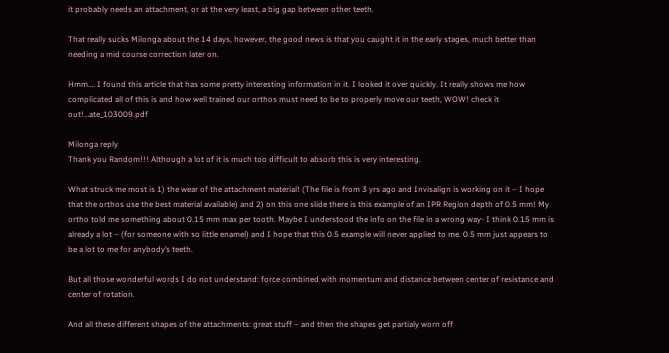it probably needs an attachment, or at the very least, a big gap between other teeth.

That really sucks Milonga about the 14 days, however, the good news is that you caught it in the early stages, much better than needing a mid course correction later on.

Hmm…. I found this article that has some pretty interesting information in it. I looked it over quickly. It really shows me how complicated all of this is and how well trained our orthos must need to be to properly move our teeth, WOW! check it out!…ate_103009.pdf

Milonga reply
Thank you Random!!! Although a lot of it is much too difficult to absorb this is very interesting.

What struck me most is 1) the wear of the attachment material! (The file is from 3 yrs ago and Invisalign is working on it – I hope that the orthos use the best material available) and 2) on this one slide there is this example of an IPR Region depth of 0.5 mm! My ortho told me something about 0.15 mm max per tooth. Maybe I understood the info on the file in a wrong way- I think 0.15 mm is already a lot – (for someone with so little enamel) and I hope that this 0.5 example will never applied to me. 0.5 mm just appears to be a lot to me for anybody’s teeth.

But all those wonderful words I do not understand: force combined with momentum and distance between center of resistance and center of rotation.

And all these different shapes of the attachments: great stuff – and then the shapes get partialy worn off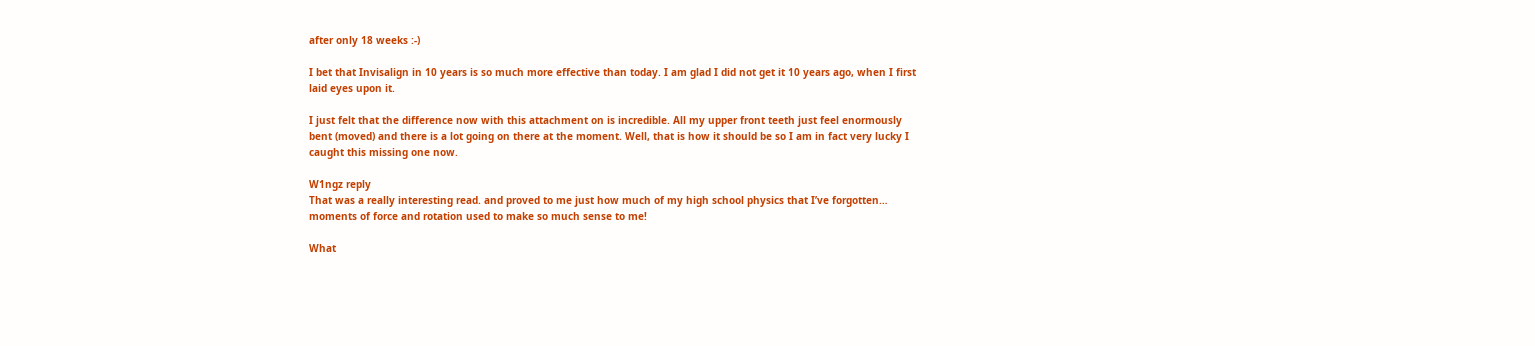after only 18 weeks :-)

I bet that Invisalign in 10 years is so much more effective than today. I am glad I did not get it 10 years ago, when I first laid eyes upon it.

I just felt that the difference now with this attachment on is incredible. All my upper front teeth just feel enormously bent (moved) and there is a lot going on there at the moment. Well, that is how it should be so I am in fact very lucky I caught this missing one now.

W1ngz reply
That was a really interesting read. and proved to me just how much of my high school physics that I’ve forgotten… moments of force and rotation used to make so much sense to me!

What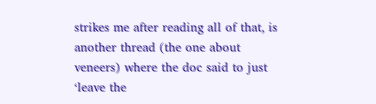strikes me after reading all of that, is another thread (the one about veneers) where the doc said to just ‘leave the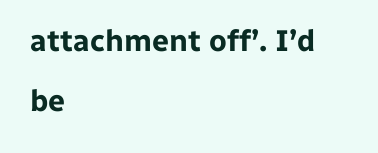attachment off’. I’d be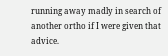running away madly in search of another ortho if I were given that advice.